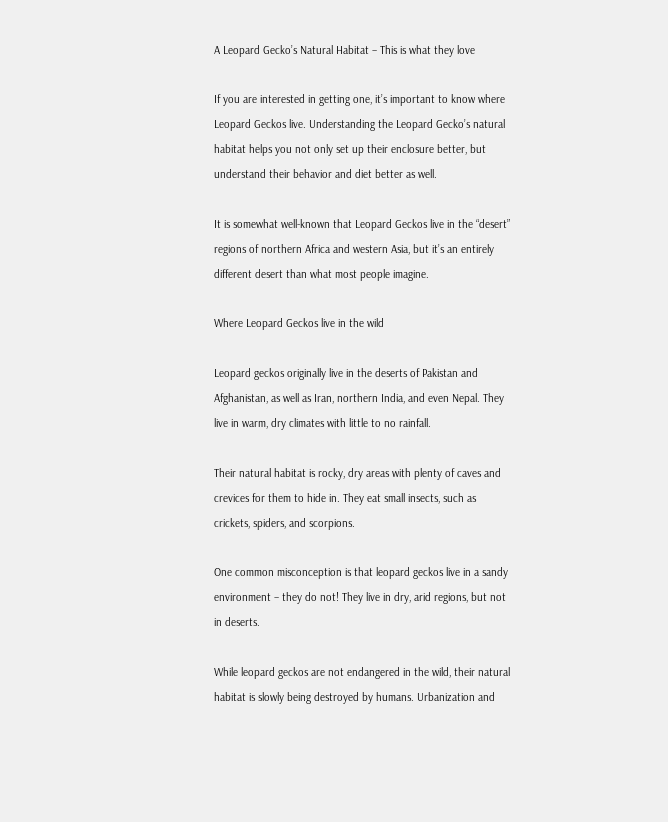A Leopard Gecko’s Natural Habitat – This is what they love

If you are interested in getting one, it’s important to know where Leopard Geckos live. Understanding the Leopard Gecko’s natural habitat helps you not only set up their enclosure better, but understand their behavior and diet better as well.

It is somewhat well-known that Leopard Geckos live in the “desert” regions of northern Africa and western Asia, but it’s an entirely different desert than what most people imagine.

Where Leopard Geckos live in the wild

Leopard geckos originally live in the deserts of Pakistan and Afghanistan, as well as Iran, northern India, and even Nepal. They live in warm, dry climates with little to no rainfall.

Their natural habitat is rocky, dry areas with plenty of caves and crevices for them to hide in. They eat small insects, such as crickets, spiders, and scorpions.

One common misconception is that leopard geckos live in a sandy environment – they do not! They live in dry, arid regions, but not in deserts.

While leopard geckos are not endangered in the wild, their natural habitat is slowly being destroyed by humans. Urbanization and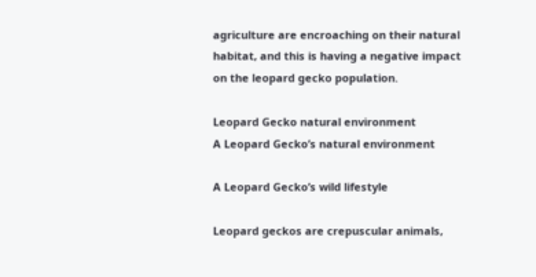agriculture are encroaching on their natural habitat, and this is having a negative impact on the leopard gecko population.

Leopard Gecko natural environment
A Leopard Gecko’s natural environment

A Leopard Gecko’s wild lifestyle

Leopard geckos are crepuscular animals,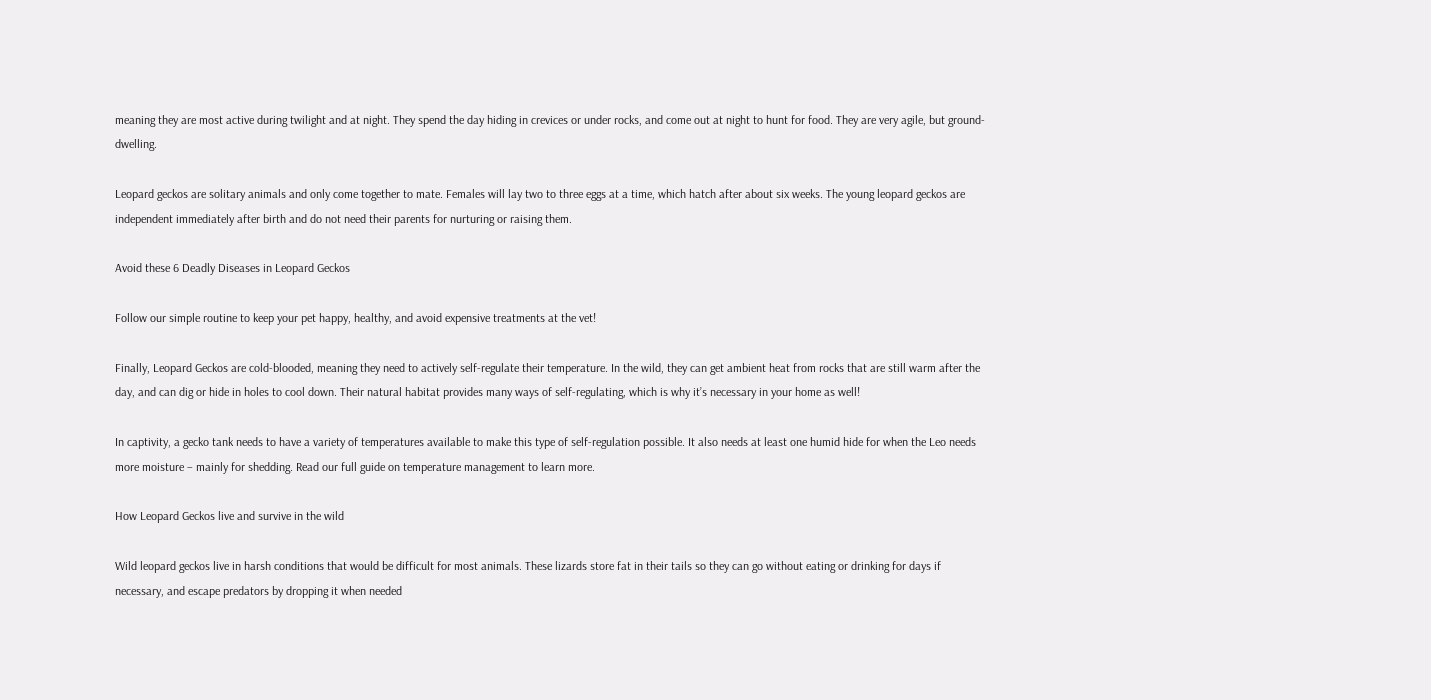meaning they are most active during twilight and at night. They spend the day hiding in crevices or under rocks, and come out at night to hunt for food. They are very agile, but ground-dwelling.

Leopard geckos are solitary animals and only come together to mate. Females will lay two to three eggs at a time, which hatch after about six weeks. The young leopard geckos are independent immediately after birth and do not need their parents for nurturing or raising them.

Avoid these 6 Deadly Diseases in Leopard Geckos

Follow our simple routine to keep your pet happy, healthy, and avoid expensive treatments at the vet!

Finally, Leopard Geckos are cold-blooded, meaning they need to actively self-regulate their temperature. In the wild, they can get ambient heat from rocks that are still warm after the day, and can dig or hide in holes to cool down. Their natural habitat provides many ways of self-regulating, which is why it’s necessary in your home as well!

In captivity, a gecko tank needs to have a variety of temperatures available to make this type of self-regulation possible. It also needs at least one humid hide for when the Leo needs more moisture – mainly for shedding. Read our full guide on temperature management to learn more.

How Leopard Geckos live and survive in the wild

Wild leopard geckos live in harsh conditions that would be difficult for most animals. These lizards store fat in their tails so they can go without eating or drinking for days if necessary, and escape predators by dropping it when needed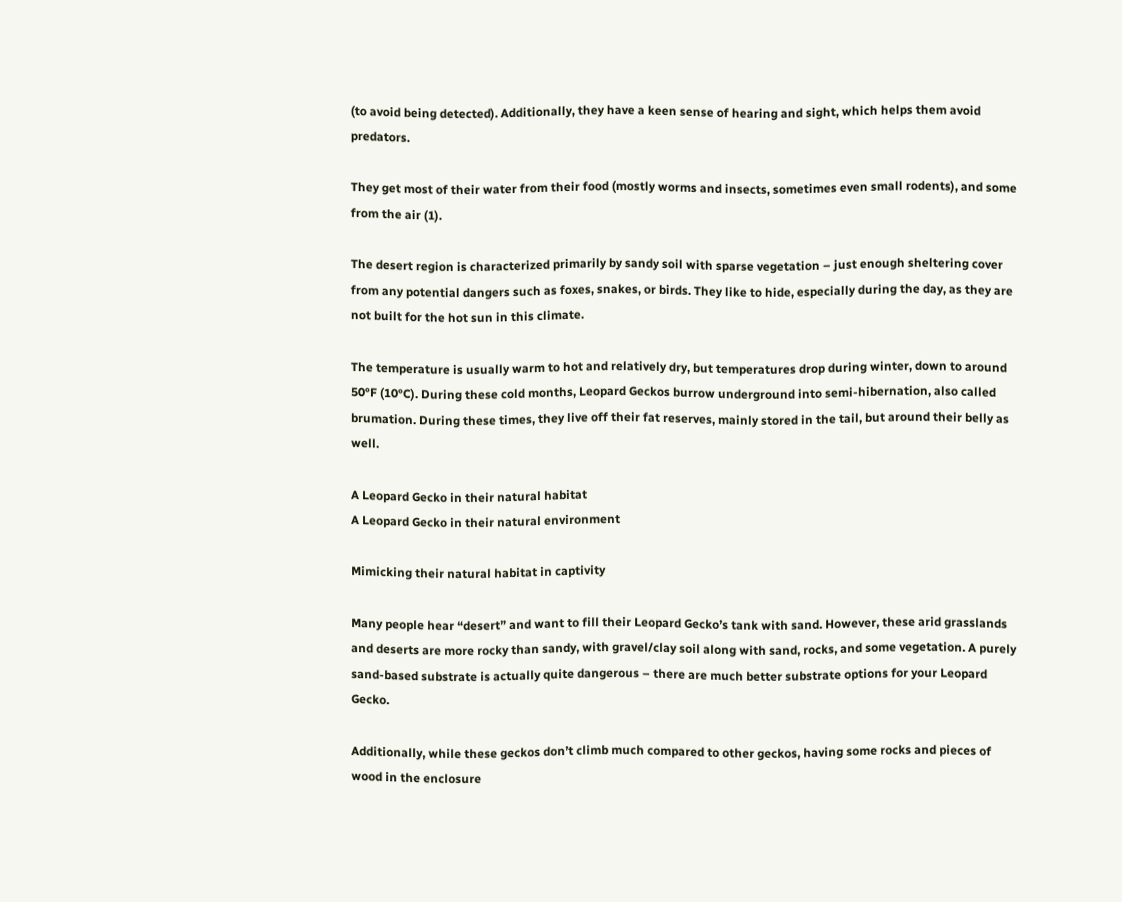(to avoid being detected). Additionally, they have a keen sense of hearing and sight, which helps them avoid predators.

They get most of their water from their food (mostly worms and insects, sometimes even small rodents), and some from the air (1).

The desert region is characterized primarily by sandy soil with sparse vegetation – just enough sheltering cover from any potential dangers such as foxes, snakes, or birds. They like to hide, especially during the day, as they are not built for the hot sun in this climate.

The temperature is usually warm to hot and relatively dry, but temperatures drop during winter, down to around 50°F (10°C). During these cold months, Leopard Geckos burrow underground into semi-hibernation, also called brumation. During these times, they live off their fat reserves, mainly stored in the tail, but around their belly as well.

A Leopard Gecko in their natural habitat
A Leopard Gecko in their natural environment

Mimicking their natural habitat in captivity

Many people hear “desert” and want to fill their Leopard Gecko’s tank with sand. However, these arid grasslands and deserts are more rocky than sandy, with gravel/clay soil along with sand, rocks, and some vegetation. A purely sand-based substrate is actually quite dangerous – there are much better substrate options for your Leopard Gecko.

Additionally, while these geckos don’t climb much compared to other geckos, having some rocks and pieces of wood in the enclosure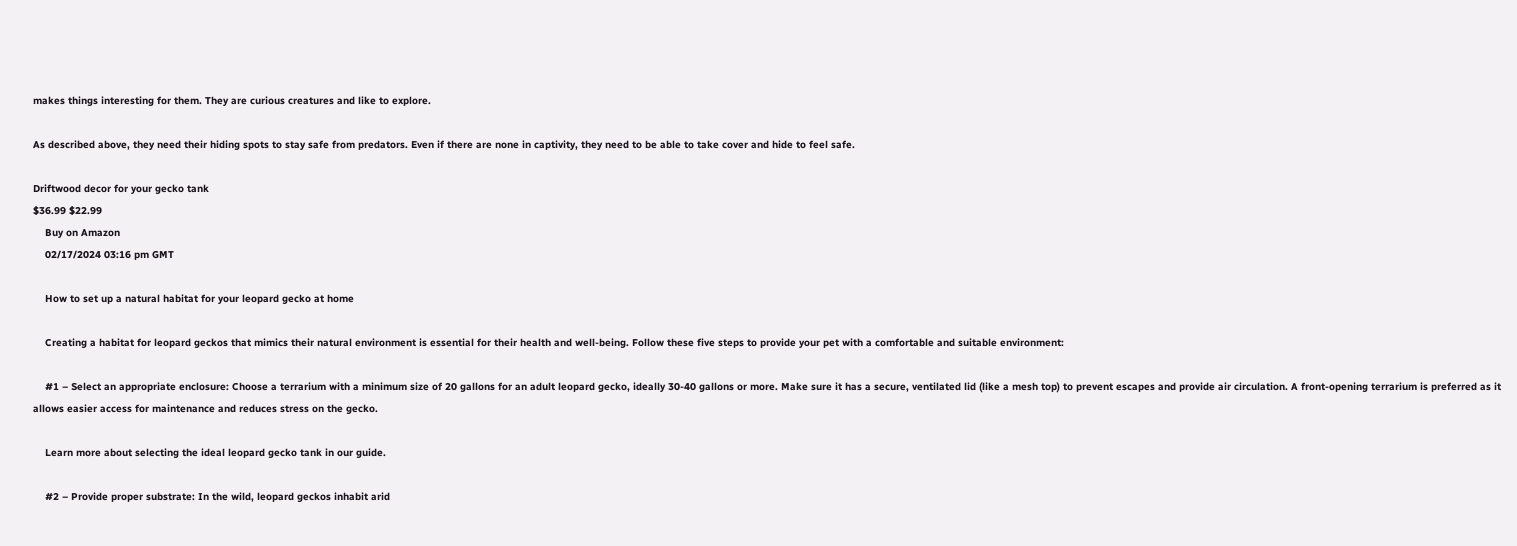makes things interesting for them. They are curious creatures and like to explore.

As described above, they need their hiding spots to stay safe from predators. Even if there are none in captivity, they need to be able to take cover and hide to feel safe.

Driftwood decor for your gecko tank
$36.99 $22.99
    Buy on Amazon
    02/17/2024 03:16 pm GMT

    How to set up a natural habitat for your leopard gecko at home

    Creating a habitat for leopard geckos that mimics their natural environment is essential for their health and well-being. Follow these five steps to provide your pet with a comfortable and suitable environment:

    #1 – Select an appropriate enclosure: Choose a terrarium with a minimum size of 20 gallons for an adult leopard gecko, ideally 30-40 gallons or more. Make sure it has a secure, ventilated lid (like a mesh top) to prevent escapes and provide air circulation. A front-opening terrarium is preferred as it allows easier access for maintenance and reduces stress on the gecko.

    Learn more about selecting the ideal leopard gecko tank in our guide.

    #2 – Provide proper substrate: In the wild, leopard geckos inhabit arid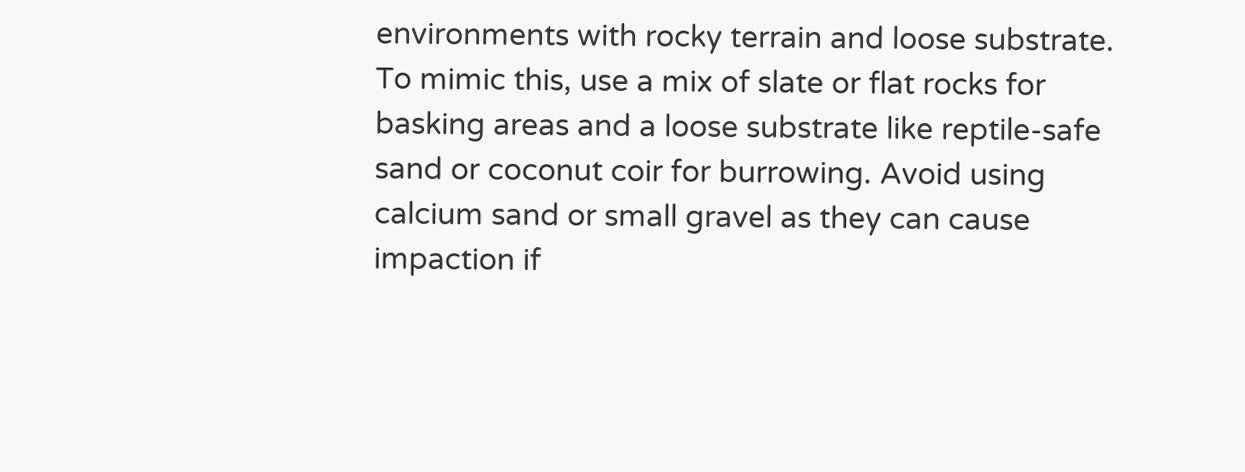environments with rocky terrain and loose substrate. To mimic this, use a mix of slate or flat rocks for basking areas and a loose substrate like reptile-safe sand or coconut coir for burrowing. Avoid using calcium sand or small gravel as they can cause impaction if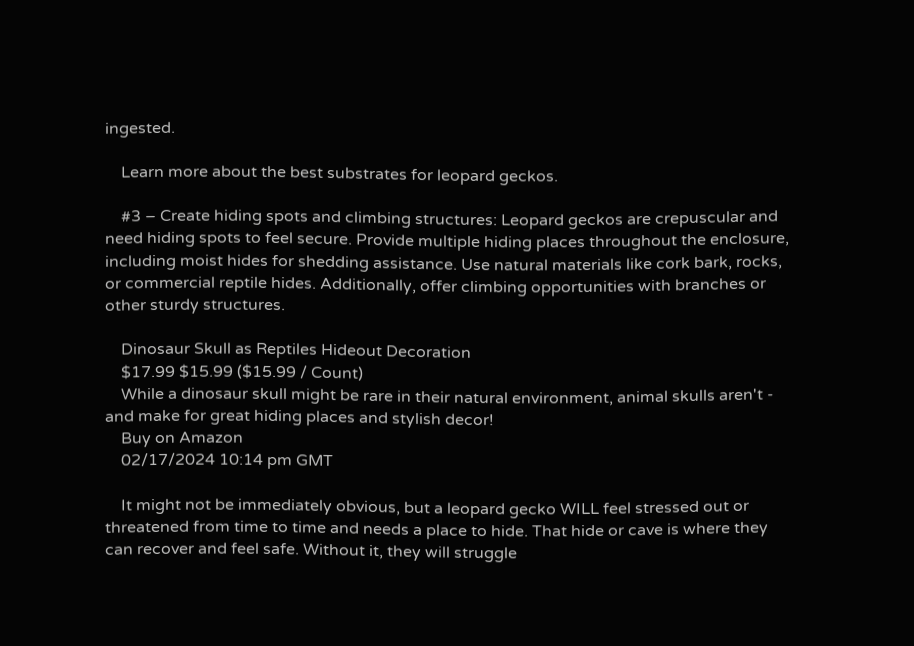ingested.

    Learn more about the best substrates for leopard geckos.

    #3 – Create hiding spots and climbing structures: Leopard geckos are crepuscular and need hiding spots to feel secure. Provide multiple hiding places throughout the enclosure, including moist hides for shedding assistance. Use natural materials like cork bark, rocks, or commercial reptile hides. Additionally, offer climbing opportunities with branches or other sturdy structures.

    Dinosaur Skull as Reptiles Hideout Decoration
    $17.99 $15.99 ($15.99 / Count)
    While a dinosaur skull might be rare in their natural environment, animal skulls aren't - and make for great hiding places and stylish decor!
    Buy on Amazon
    02/17/2024 10:14 pm GMT

    It might not be immediately obvious, but a leopard gecko WILL feel stressed out or threatened from time to time and needs a place to hide. That hide or cave is where they can recover and feel safe. Without it, they will struggle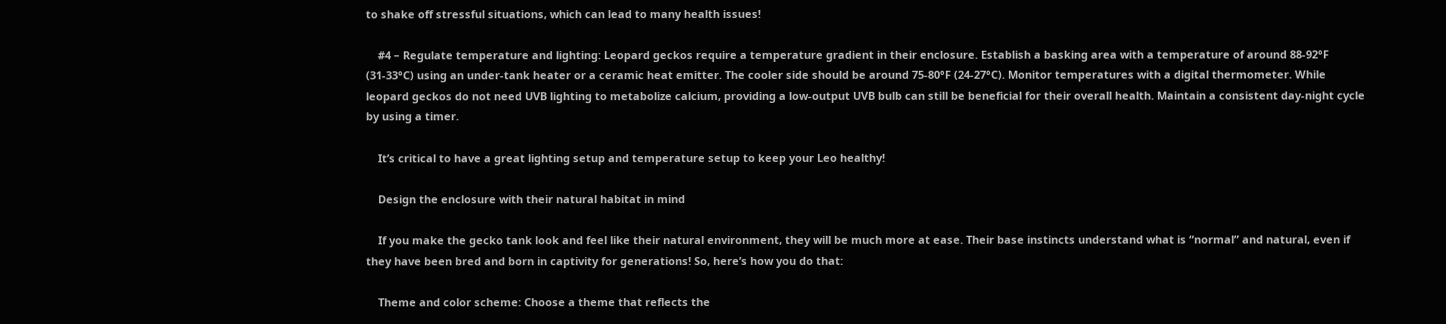to shake off stressful situations, which can lead to many health issues!

    #4 – Regulate temperature and lighting: Leopard geckos require a temperature gradient in their enclosure. Establish a basking area with a temperature of around 88-92°F (31-33°C) using an under-tank heater or a ceramic heat emitter. The cooler side should be around 75-80°F (24-27°C). Monitor temperatures with a digital thermometer. While leopard geckos do not need UVB lighting to metabolize calcium, providing a low-output UVB bulb can still be beneficial for their overall health. Maintain a consistent day-night cycle by using a timer.

    It’s critical to have a great lighting setup and temperature setup to keep your Leo healthy!

    Design the enclosure with their natural habitat in mind

    If you make the gecko tank look and feel like their natural environment, they will be much more at ease. Their base instincts understand what is “normal” and natural, even if they have been bred and born in captivity for generations! So, here’s how you do that:

    Theme and color scheme: Choose a theme that reflects the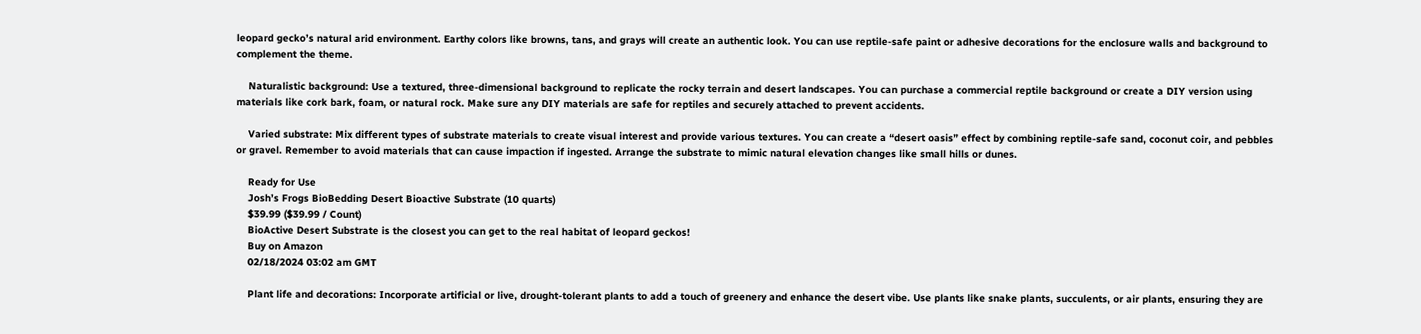leopard gecko’s natural arid environment. Earthy colors like browns, tans, and grays will create an authentic look. You can use reptile-safe paint or adhesive decorations for the enclosure walls and background to complement the theme.

    Naturalistic background: Use a textured, three-dimensional background to replicate the rocky terrain and desert landscapes. You can purchase a commercial reptile background or create a DIY version using materials like cork bark, foam, or natural rock. Make sure any DIY materials are safe for reptiles and securely attached to prevent accidents.

    Varied substrate: Mix different types of substrate materials to create visual interest and provide various textures. You can create a “desert oasis” effect by combining reptile-safe sand, coconut coir, and pebbles or gravel. Remember to avoid materials that can cause impaction if ingested. Arrange the substrate to mimic natural elevation changes like small hills or dunes.

    Ready for Use
    Josh’s Frogs BioBedding Desert Bioactive Substrate (10 quarts)
    $39.99 ($39.99 / Count)
    BioActive Desert Substrate is the closest you can get to the real habitat of leopard geckos!
    Buy on Amazon
    02/18/2024 03:02 am GMT

    Plant life and decorations: Incorporate artificial or live, drought-tolerant plants to add a touch of greenery and enhance the desert vibe. Use plants like snake plants, succulents, or air plants, ensuring they are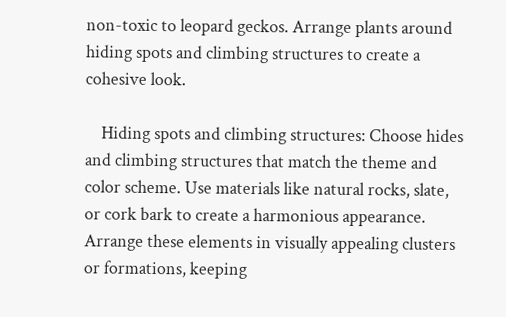non-toxic to leopard geckos. Arrange plants around hiding spots and climbing structures to create a cohesive look.

    Hiding spots and climbing structures: Choose hides and climbing structures that match the theme and color scheme. Use materials like natural rocks, slate, or cork bark to create a harmonious appearance. Arrange these elements in visually appealing clusters or formations, keeping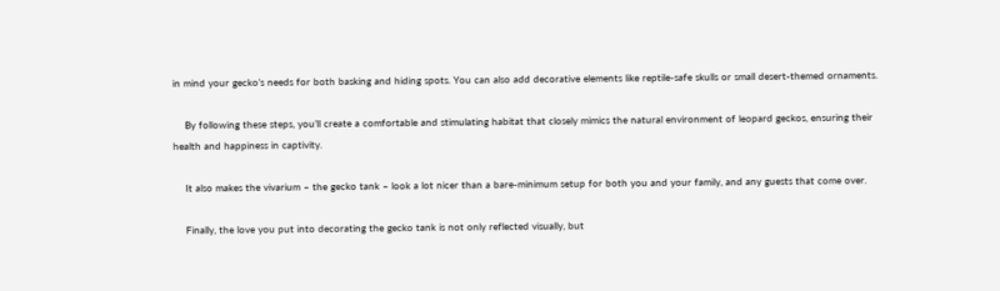in mind your gecko’s needs for both basking and hiding spots. You can also add decorative elements like reptile-safe skulls or small desert-themed ornaments.

    By following these steps, you’ll create a comfortable and stimulating habitat that closely mimics the natural environment of leopard geckos, ensuring their health and happiness in captivity.

    It also makes the vivarium – the gecko tank – look a lot nicer than a bare-minimum setup for both you and your family, and any guests that come over.

    Finally, the love you put into decorating the gecko tank is not only reflected visually, but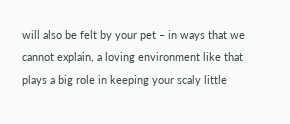will also be felt by your pet – in ways that we cannot explain, a loving environment like that plays a big role in keeping your scaly little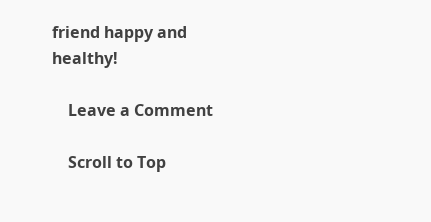friend happy and healthy!

    Leave a Comment

    Scroll to Top